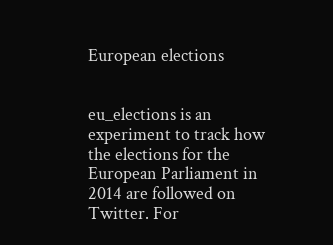European elections


eu_elections is an experiment to track how the elections for the European Parliament in 2014 are followed on Twitter. For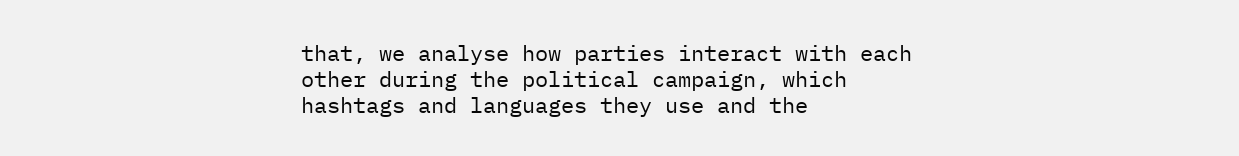that, we analyse how parties interact with each other during the political campaign, which hashtags and languages they use and the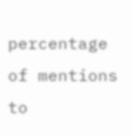percentage of mentions to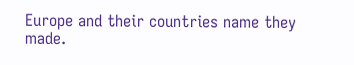Europe and their countries name they made.